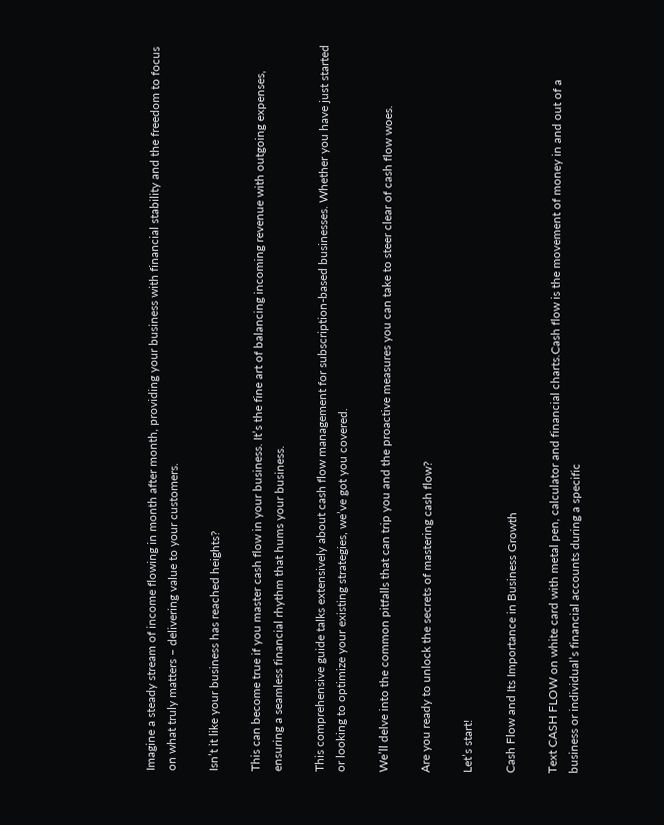Imagine a steady stream of income flowing in month after month, providing your business with financial stability and the freedom to focus on what truly matters – delivering value to your customers.

Isn’t it like your business has reached heights?

This can become true if you master cash flow in your business. It’s the fine art of balancing incoming revenue with outgoing expenses, ensuring a seamless financial rhythm that hums your business.

This comprehensive guide talks extensively about cash flow management for subscription-based businesses. Whether you have just started or looking to optimize your existing strategies, we’ve got you covered.

We’ll delve into the common pitfalls that can trip you and the proactive measures you can take to steer clear of cash flow woes.

Are you ready to unlock the secrets of mastering cash flow?

Let’s start!

Cash Flow and Its Importance in Business Growth

Text CASH FLOW on white card with metal pen, calculator and financial charts.Cash flow is the movement of money in and out of a business or individual’s financial accounts during a specific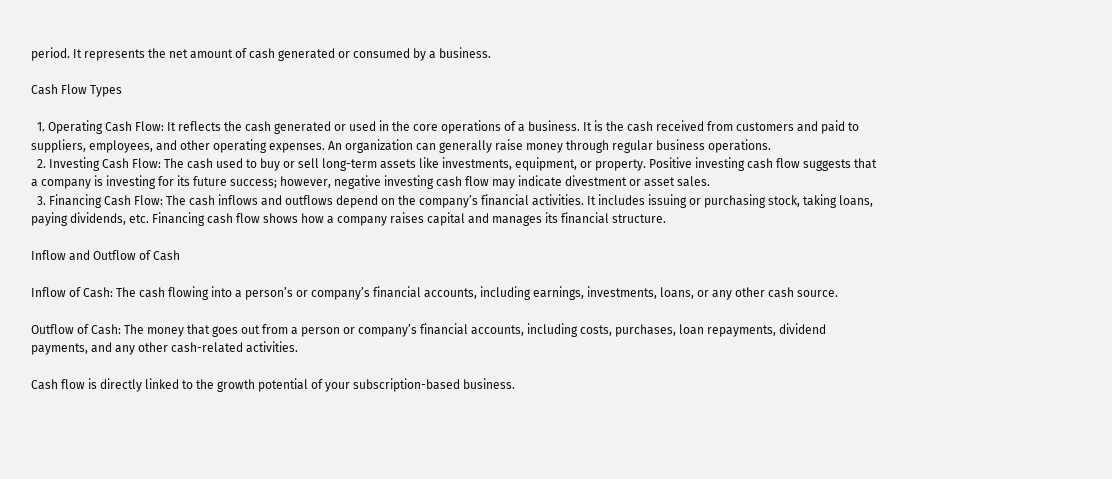period. It represents the net amount of cash generated or consumed by a business.

Cash Flow Types

  1. Operating Cash Flow: It reflects the cash generated or used in the core operations of a business. It is the cash received from customers and paid to suppliers, employees, and other operating expenses. An organization can generally raise money through regular business operations.
  2. Investing Cash Flow: The cash used to buy or sell long-term assets like investments, equipment, or property. Positive investing cash flow suggests that a company is investing for its future success; however, negative investing cash flow may indicate divestment or asset sales.
  3. Financing Cash Flow: The cash inflows and outflows depend on the company’s financial activities. It includes issuing or purchasing stock, taking loans, paying dividends, etc. Financing cash flow shows how a company raises capital and manages its financial structure.

Inflow and Outflow of Cash

Inflow of Cash: The cash flowing into a person’s or company’s financial accounts, including earnings, investments, loans, or any other cash source.

Outflow of Cash: The money that goes out from a person or company’s financial accounts, including costs, purchases, loan repayments, dividend payments, and any other cash-related activities.

Cash flow is directly linked to the growth potential of your subscription-based business.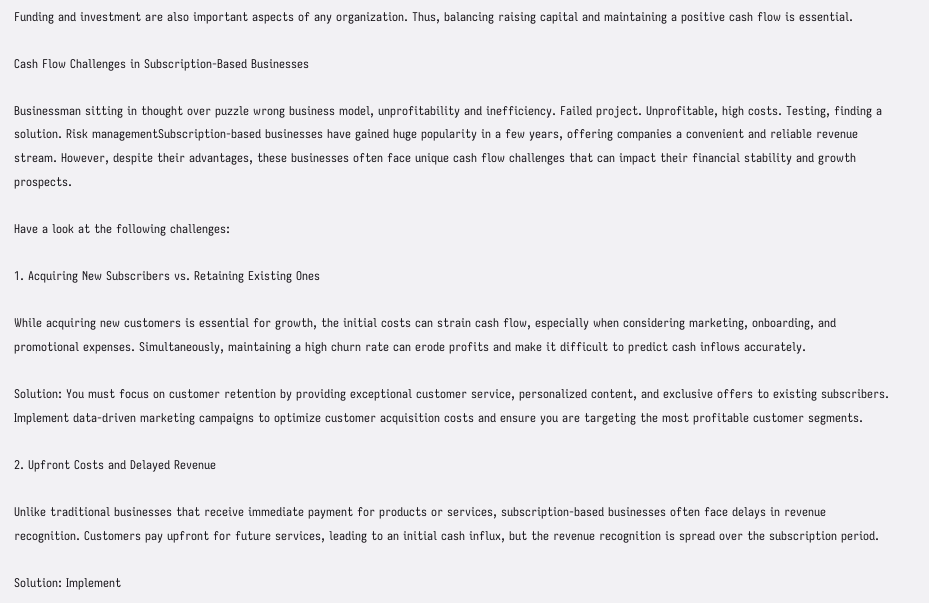Funding and investment are also important aspects of any organization. Thus, balancing raising capital and maintaining a positive cash flow is essential.

Cash Flow Challenges in Subscription-Based Businesses

Businessman sitting in thought over puzzle wrong business model, unprofitability and inefficiency. Failed project. Unprofitable, high costs. Testing, finding a solution. Risk managementSubscription-based businesses have gained huge popularity in a few years, offering companies a convenient and reliable revenue stream. However, despite their advantages, these businesses often face unique cash flow challenges that can impact their financial stability and growth prospects.

Have a look at the following challenges:

1. Acquiring New Subscribers vs. Retaining Existing Ones

While acquiring new customers is essential for growth, the initial costs can strain cash flow, especially when considering marketing, onboarding, and promotional expenses. Simultaneously, maintaining a high churn rate can erode profits and make it difficult to predict cash inflows accurately.

Solution: You must focus on customer retention by providing exceptional customer service, personalized content, and exclusive offers to existing subscribers. Implement data-driven marketing campaigns to optimize customer acquisition costs and ensure you are targeting the most profitable customer segments.

2. Upfront Costs and Delayed Revenue

Unlike traditional businesses that receive immediate payment for products or services, subscription-based businesses often face delays in revenue recognition. Customers pay upfront for future services, leading to an initial cash influx, but the revenue recognition is spread over the subscription period.

Solution: Implement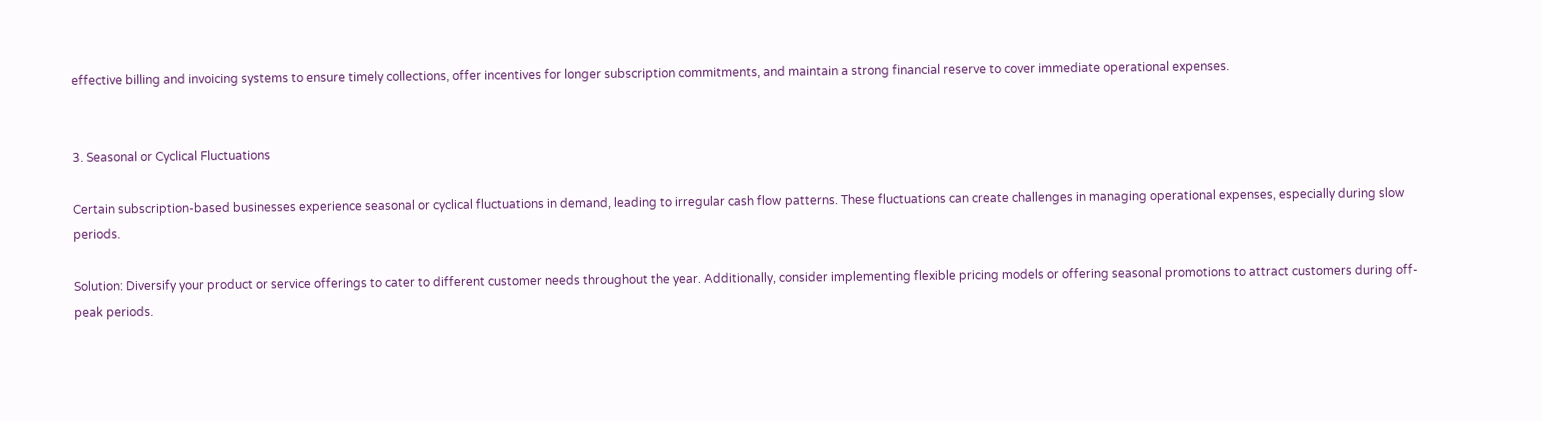effective billing and invoicing systems to ensure timely collections, offer incentives for longer subscription commitments, and maintain a strong financial reserve to cover immediate operational expenses.


3. Seasonal or Cyclical Fluctuations

Certain subscription-based businesses experience seasonal or cyclical fluctuations in demand, leading to irregular cash flow patterns. These fluctuations can create challenges in managing operational expenses, especially during slow periods.

Solution: Diversify your product or service offerings to cater to different customer needs throughout the year. Additionally, consider implementing flexible pricing models or offering seasonal promotions to attract customers during off-peak periods.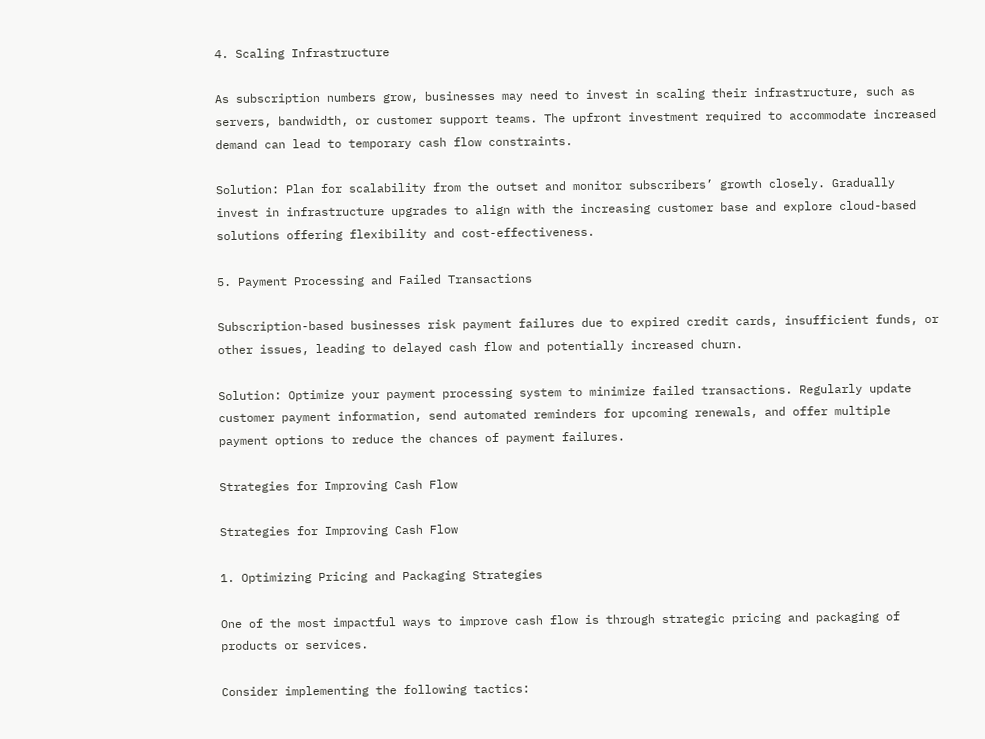4. Scaling Infrastructure

As subscription numbers grow, businesses may need to invest in scaling their infrastructure, such as servers, bandwidth, or customer support teams. The upfront investment required to accommodate increased demand can lead to temporary cash flow constraints.

Solution: Plan for scalability from the outset and monitor subscribers’ growth closely. Gradually invest in infrastructure upgrades to align with the increasing customer base and explore cloud-based solutions offering flexibility and cost-effectiveness.

5. Payment Processing and Failed Transactions

Subscription-based businesses risk payment failures due to expired credit cards, insufficient funds, or other issues, leading to delayed cash flow and potentially increased churn.

Solution: Optimize your payment processing system to minimize failed transactions. Regularly update customer payment information, send automated reminders for upcoming renewals, and offer multiple payment options to reduce the chances of payment failures.

Strategies for Improving Cash Flow

Strategies for Improving Cash Flow

1. Optimizing Pricing and Packaging Strategies

One of the most impactful ways to improve cash flow is through strategic pricing and packaging of products or services.

Consider implementing the following tactics: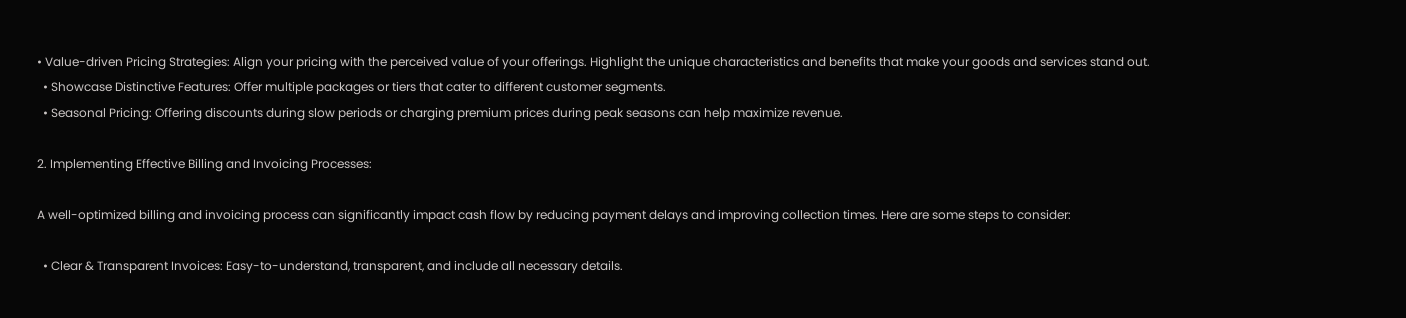• Value-driven Pricing Strategies: Align your pricing with the perceived value of your offerings. Highlight the unique characteristics and benefits that make your goods and services stand out.
  • Showcase Distinctive Features: Offer multiple packages or tiers that cater to different customer segments.
  • Seasonal Pricing: Offering discounts during slow periods or charging premium prices during peak seasons can help maximize revenue.

2. Implementing Effective Billing and Invoicing Processes:

A well-optimized billing and invoicing process can significantly impact cash flow by reducing payment delays and improving collection times. Here are some steps to consider:

  • Clear & Transparent Invoices: Easy-to-understand, transparent, and include all necessary details.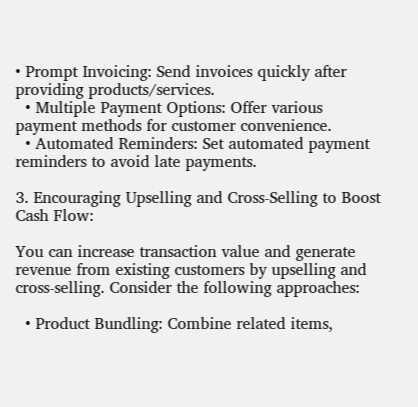• Prompt Invoicing: Send invoices quickly after providing products/services.
  • Multiple Payment Options: Offer various payment methods for customer convenience.
  • Automated Reminders: Set automated payment reminders to avoid late payments.

3. Encouraging Upselling and Cross-Selling to Boost Cash Flow:

You can increase transaction value and generate revenue from existing customers by upselling and cross-selling. Consider the following approaches:

  • Product Bundling: Combine related items,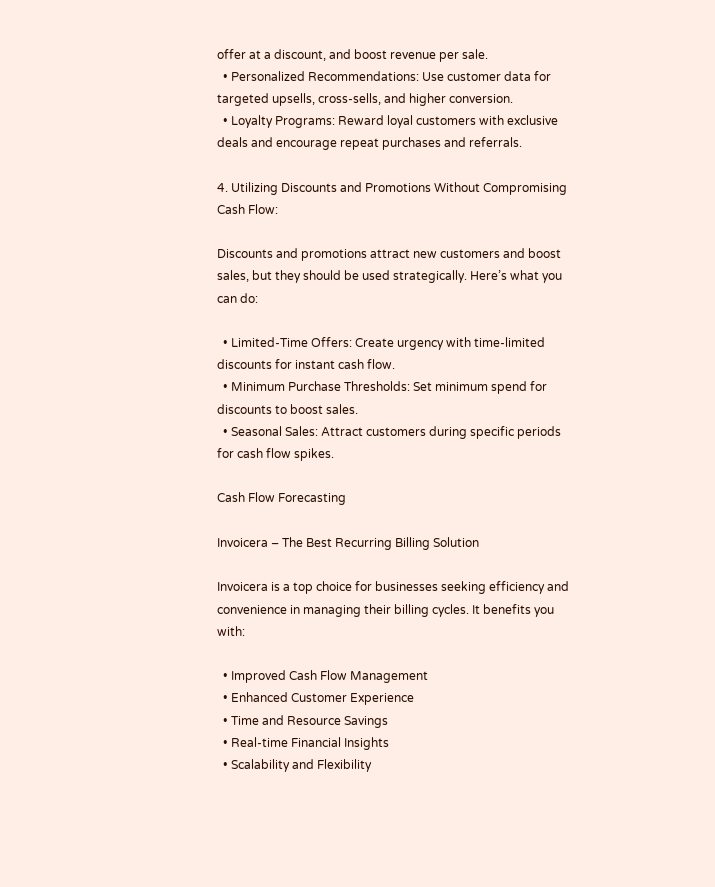offer at a discount, and boost revenue per sale.
  • Personalized Recommendations: Use customer data for targeted upsells, cross-sells, and higher conversion.
  • Loyalty Programs: Reward loyal customers with exclusive deals and encourage repeat purchases and referrals.

4. Utilizing Discounts and Promotions Without Compromising Cash Flow:

Discounts and promotions attract new customers and boost sales, but they should be used strategically. Here’s what you can do:

  • Limited-Time Offers: Create urgency with time-limited discounts for instant cash flow.
  • Minimum Purchase Thresholds: Set minimum spend for discounts to boost sales.
  • Seasonal Sales: Attract customers during specific periods for cash flow spikes.

Cash Flow Forecasting

Invoicera – The Best Recurring Billing Solution

Invoicera is a top choice for businesses seeking efficiency and convenience in managing their billing cycles. It benefits you with:

  • Improved Cash Flow Management
  • Enhanced Customer Experience
  • Time and Resource Savings
  • Real-time Financial Insights
  • Scalability and Flexibility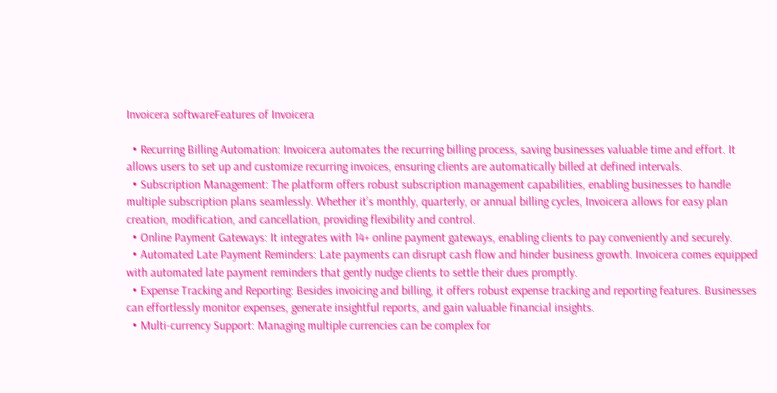Invoicera softwareFeatures of Invoicera

  • Recurring Billing Automation: Invoicera automates the recurring billing process, saving businesses valuable time and effort. It allows users to set up and customize recurring invoices, ensuring clients are automatically billed at defined intervals.
  • Subscription Management: The platform offers robust subscription management capabilities, enabling businesses to handle multiple subscription plans seamlessly. Whether it’s monthly, quarterly, or annual billing cycles, Invoicera allows for easy plan creation, modification, and cancellation, providing flexibility and control.
  • Online Payment Gateways: It integrates with 14+ online payment gateways, enabling clients to pay conveniently and securely.
  • Automated Late Payment Reminders: Late payments can disrupt cash flow and hinder business growth. Invoicera comes equipped with automated late payment reminders that gently nudge clients to settle their dues promptly.
  • Expense Tracking and Reporting: Besides invoicing and billing, it offers robust expense tracking and reporting features. Businesses can effortlessly monitor expenses, generate insightful reports, and gain valuable financial insights.
  • Multi-currency Support: Managing multiple currencies can be complex for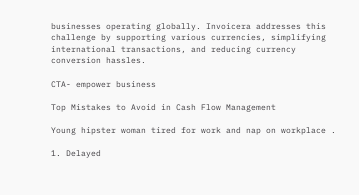businesses operating globally. Invoicera addresses this challenge by supporting various currencies, simplifying international transactions, and reducing currency conversion hassles.

CTA- empower business

Top Mistakes to Avoid in Cash Flow Management

Young hipster woman tired for work and nap on workplace .

1. Delayed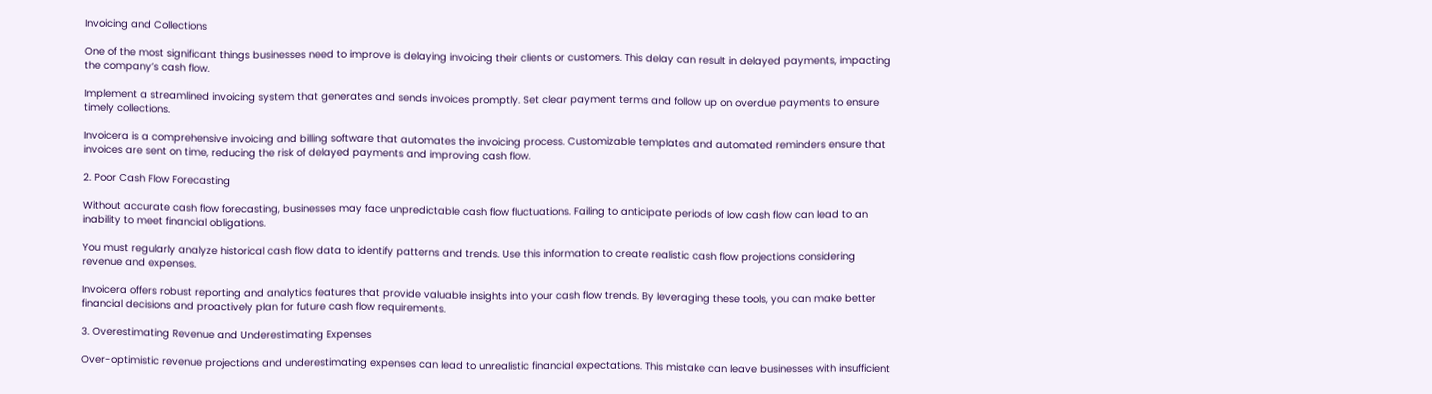Invoicing and Collections

One of the most significant things businesses need to improve is delaying invoicing their clients or customers. This delay can result in delayed payments, impacting the company’s cash flow.

Implement a streamlined invoicing system that generates and sends invoices promptly. Set clear payment terms and follow up on overdue payments to ensure timely collections.

Invoicera is a comprehensive invoicing and billing software that automates the invoicing process. Customizable templates and automated reminders ensure that invoices are sent on time, reducing the risk of delayed payments and improving cash flow.

2. Poor Cash Flow Forecasting

Without accurate cash flow forecasting, businesses may face unpredictable cash flow fluctuations. Failing to anticipate periods of low cash flow can lead to an inability to meet financial obligations.

You must regularly analyze historical cash flow data to identify patterns and trends. Use this information to create realistic cash flow projections considering revenue and expenses.

Invoicera offers robust reporting and analytics features that provide valuable insights into your cash flow trends. By leveraging these tools, you can make better financial decisions and proactively plan for future cash flow requirements.

3. Overestimating Revenue and Underestimating Expenses

Over-optimistic revenue projections and underestimating expenses can lead to unrealistic financial expectations. This mistake can leave businesses with insufficient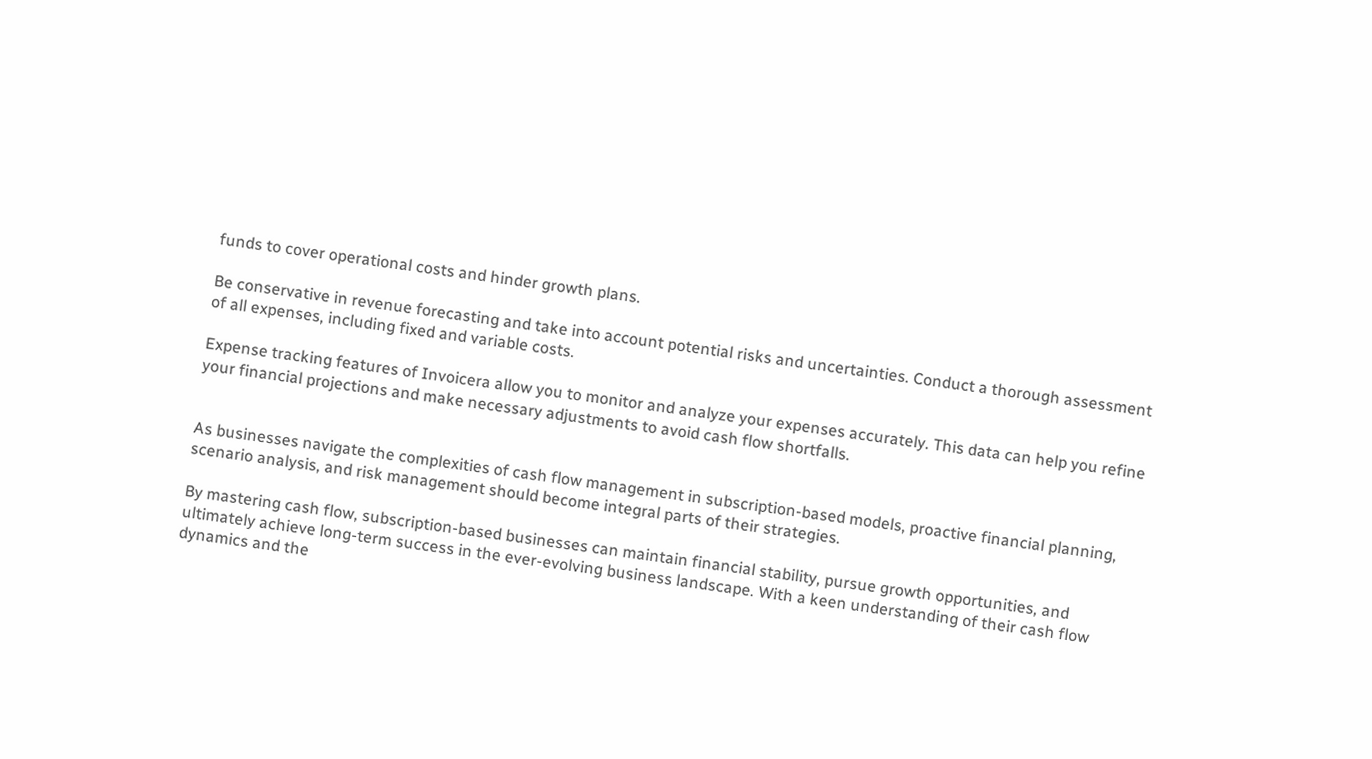funds to cover operational costs and hinder growth plans.

Be conservative in revenue forecasting and take into account potential risks and uncertainties. Conduct a thorough assessment of all expenses, including fixed and variable costs.

Expense tracking features of Invoicera allow you to monitor and analyze your expenses accurately. This data can help you refine your financial projections and make necessary adjustments to avoid cash flow shortfalls.


As businesses navigate the complexities of cash flow management in subscription-based models, proactive financial planning, scenario analysis, and risk management should become integral parts of their strategies.

By mastering cash flow, subscription-based businesses can maintain financial stability, pursue growth opportunities, and ultimately achieve long-term success in the ever-evolving business landscape. With a keen understanding of their cash flow dynamics and the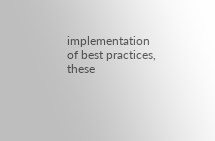implementation of best practices, these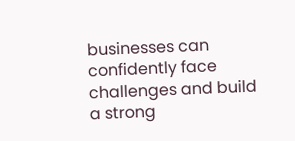businesses can confidently face challenges and build a strong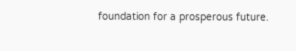foundation for a prosperous future.